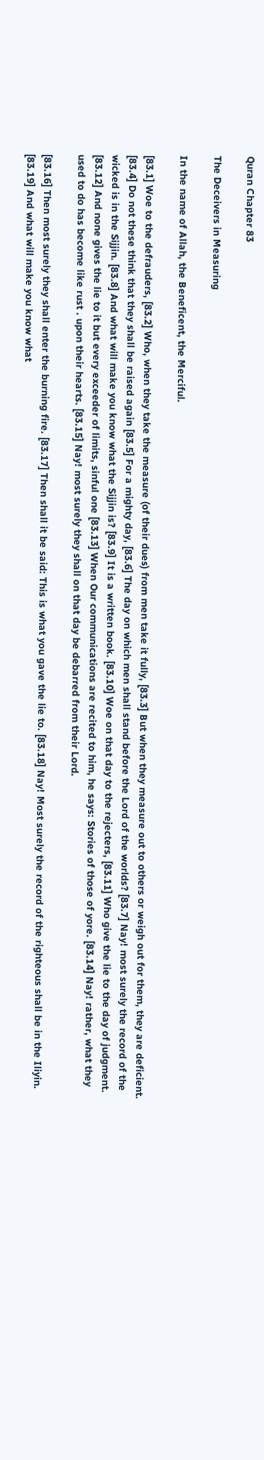Quran Chapter 83

The Deceivers in Measuring

In the name of Allah, the Beneficent, the Merciful.

[83.1] Woe to the defrauders, [83.2] Who, when they take the measure (of their dues) from men take it fully, [83.3] But when they measure out to others or weigh out for them, they are deficient. [83.4] Do not these think that they shall be raised again [83.5] For a mighty day, [83.6] The day on which men shall stand before the Lord of the worlds? [83.7] Nay! most surely the record of the wicked is in the Sijjin. [83.8] And what will make you know what the Sijjin is? [83.9] It is a written book. [83.10] Woe on that day to the rejecters, [83.11] Who give the lie to the day of judgment. [83.12] And none gives the lie to it but every exceeder of limits, sinful one [83.13] When Our communications are recited to him, he says: Stories of those of yore. [83.14] Nay! rather, what they used to do has become like rust . upon their hearts. [83.15] Nay! most surely they shall on that day be debarred from their Lord.

[83.16] Then most surely they shall enter the burning fire. [83.17] Then shall it be said: This is what you gave the lie to. [83.18] Nay! Most surely the record of the righteous shall be in the Iliyin. [83.19] And what will make you know what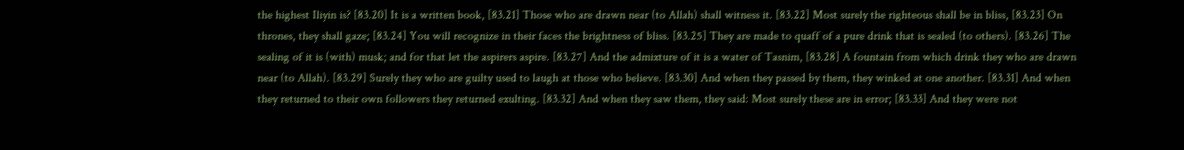the highest Iliyin is? [83.20] It is a written book, [83.21] Those who are drawn near (to Allah) shall witness it. [83.22] Most surely the righteous shall be in bliss, [83.23] On thrones, they shall gaze; [83.24] You will recognize in their faces the brightness of bliss. [83.25] They are made to quaff of a pure drink that is sealed (to others). [83.26] The sealing of it is (with) musk; and for that let the aspirers aspire. [83.27] And the admixture of it is a water of Tasnim, [83.28] A fountain from which drink they who are drawn near (to Allah). [83.29] Surely they who are guilty used to laugh at those who believe. [83.30] And when they passed by them, they winked at one another. [83.31] And when they returned to their own followers they returned exulting. [83.32] And when they saw them, they said: Most surely these are in error; [83.33] And they were not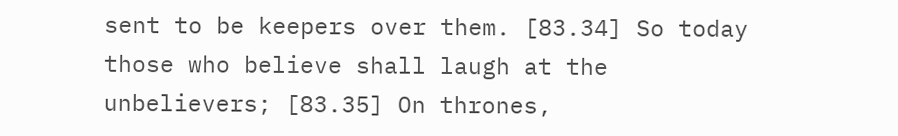sent to be keepers over them. [83.34] So today those who believe shall laugh at the unbelievers; [83.35] On thrones,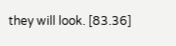they will look. [83.36]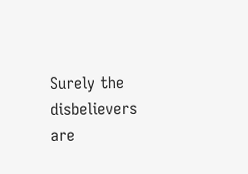Surely the disbelievers are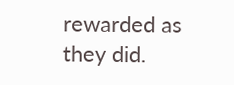rewarded as they did.